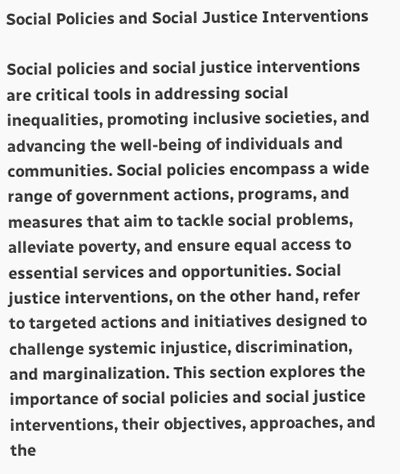Social Policies and Social Justice Interventions

Social policies and social justice interventions are critical tools in addressing social inequalities, promoting inclusive societies, and advancing the well-being of individuals and communities. Social policies encompass a wide range of government actions, programs, and measures that aim to tackle social problems, alleviate poverty, and ensure equal access to essential services and opportunities. Social justice interventions, on the other hand, refer to targeted actions and initiatives designed to challenge systemic injustice, discrimination, and marginalization. This section explores the importance of social policies and social justice interventions, their objectives, approaches, and the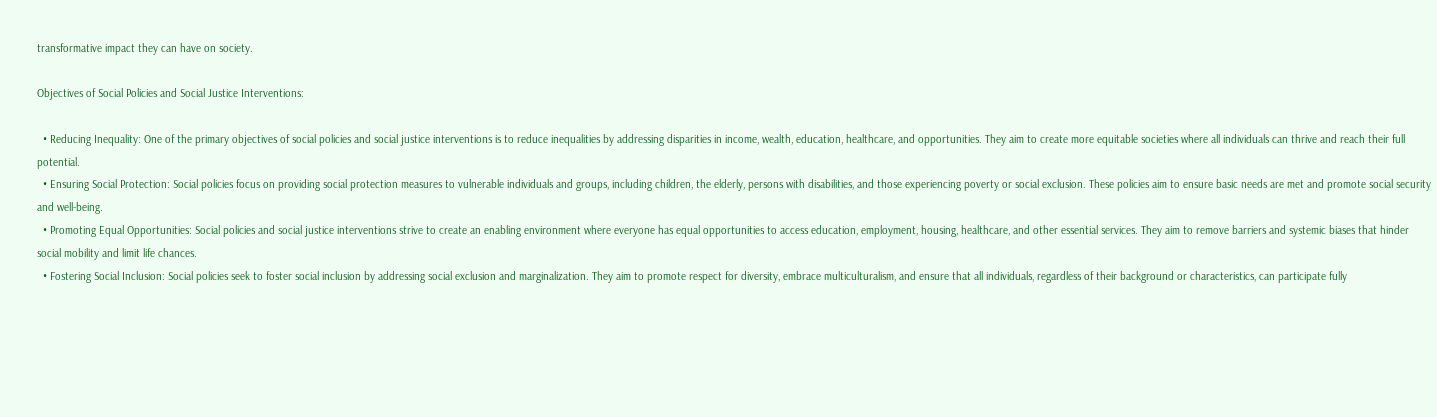transformative impact they can have on society.

Objectives of Social Policies and Social Justice Interventions:

  • Reducing Inequality: One of the primary objectives of social policies and social justice interventions is to reduce inequalities by addressing disparities in income, wealth, education, healthcare, and opportunities. They aim to create more equitable societies where all individuals can thrive and reach their full potential.
  • Ensuring Social Protection: Social policies focus on providing social protection measures to vulnerable individuals and groups, including children, the elderly, persons with disabilities, and those experiencing poverty or social exclusion. These policies aim to ensure basic needs are met and promote social security and well-being.
  • Promoting Equal Opportunities: Social policies and social justice interventions strive to create an enabling environment where everyone has equal opportunities to access education, employment, housing, healthcare, and other essential services. They aim to remove barriers and systemic biases that hinder social mobility and limit life chances.
  • Fostering Social Inclusion: Social policies seek to foster social inclusion by addressing social exclusion and marginalization. They aim to promote respect for diversity, embrace multiculturalism, and ensure that all individuals, regardless of their background or characteristics, can participate fully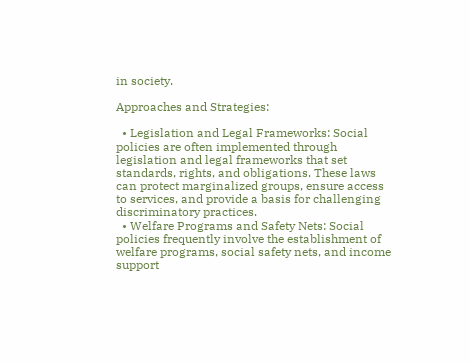in society.

Approaches and Strategies:

  • Legislation and Legal Frameworks: Social policies are often implemented through legislation and legal frameworks that set standards, rights, and obligations. These laws can protect marginalized groups, ensure access to services, and provide a basis for challenging discriminatory practices.
  • Welfare Programs and Safety Nets: Social policies frequently involve the establishment of welfare programs, social safety nets, and income support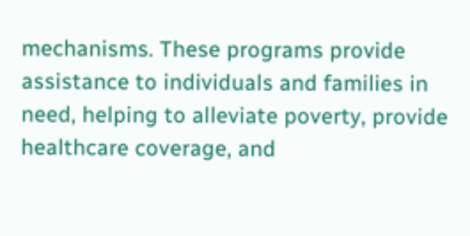mechanisms. These programs provide assistance to individuals and families in need, helping to alleviate poverty, provide healthcare coverage, and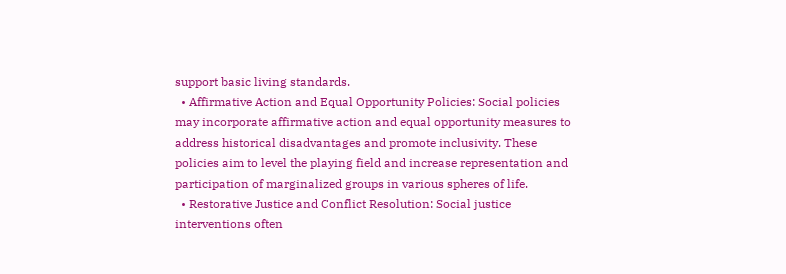support basic living standards.
  • Affirmative Action and Equal Opportunity Policies: Social policies may incorporate affirmative action and equal opportunity measures to address historical disadvantages and promote inclusivity. These policies aim to level the playing field and increase representation and participation of marginalized groups in various spheres of life.
  • Restorative Justice and Conflict Resolution: Social justice interventions often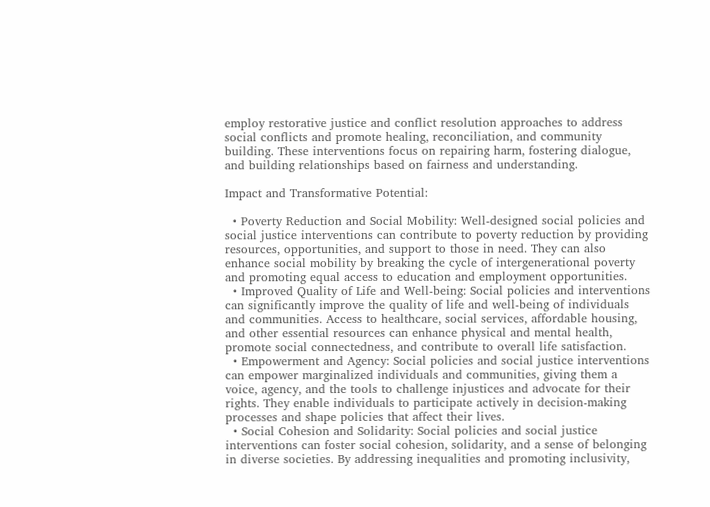employ restorative justice and conflict resolution approaches to address social conflicts and promote healing, reconciliation, and community building. These interventions focus on repairing harm, fostering dialogue, and building relationships based on fairness and understanding.

Impact and Transformative Potential:

  • Poverty Reduction and Social Mobility: Well-designed social policies and social justice interventions can contribute to poverty reduction by providing resources, opportunities, and support to those in need. They can also enhance social mobility by breaking the cycle of intergenerational poverty and promoting equal access to education and employment opportunities.
  • Improved Quality of Life and Well-being: Social policies and interventions can significantly improve the quality of life and well-being of individuals and communities. Access to healthcare, social services, affordable housing, and other essential resources can enhance physical and mental health, promote social connectedness, and contribute to overall life satisfaction.
  • Empowerment and Agency: Social policies and social justice interventions can empower marginalized individuals and communities, giving them a voice, agency, and the tools to challenge injustices and advocate for their rights. They enable individuals to participate actively in decision-making processes and shape policies that affect their lives.
  • Social Cohesion and Solidarity: Social policies and social justice interventions can foster social cohesion, solidarity, and a sense of belonging in diverse societies. By addressing inequalities and promoting inclusivity,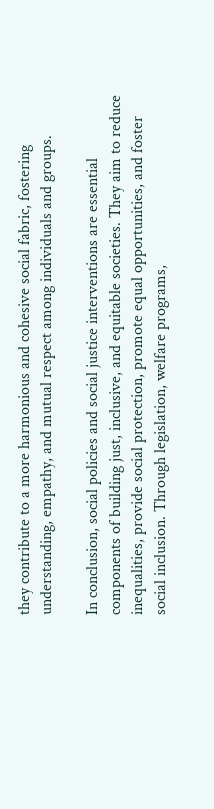they contribute to a more harmonious and cohesive social fabric, fostering understanding, empathy, and mutual respect among individuals and groups.

In conclusion, social policies and social justice interventions are essential components of building just, inclusive, and equitable societies. They aim to reduce inequalities, provide social protection, promote equal opportunities, and foster social inclusion. Through legislation, welfare programs,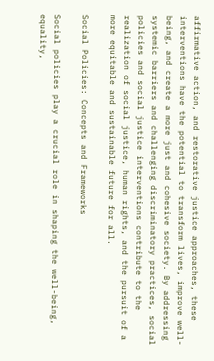affirmative action, and restorative justice approaches, these interventions have the potential to transform lives, improve well-being, and create a more just and cohesive society. By addressing systemic barriers and challenging discriminatory practices, social policies and social justice interventions contribute to the realization of social justice, human rights, and the pursuit of a more equitable and sustainable future for all.

Social Policies: Concepts and Frameworks

Social policies play a crucial role in shaping the well-being, equality,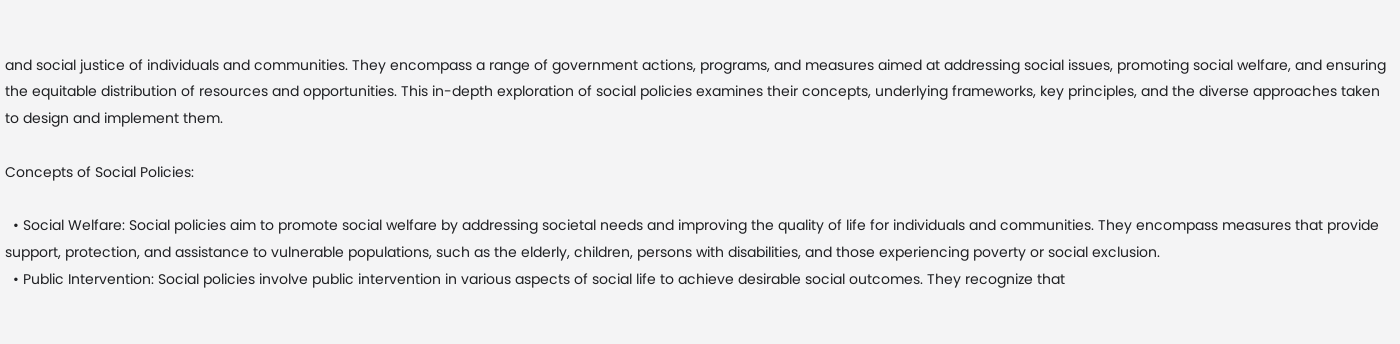and social justice of individuals and communities. They encompass a range of government actions, programs, and measures aimed at addressing social issues, promoting social welfare, and ensuring the equitable distribution of resources and opportunities. This in-depth exploration of social policies examines their concepts, underlying frameworks, key principles, and the diverse approaches taken to design and implement them.

Concepts of Social Policies:

  • Social Welfare: Social policies aim to promote social welfare by addressing societal needs and improving the quality of life for individuals and communities. They encompass measures that provide support, protection, and assistance to vulnerable populations, such as the elderly, children, persons with disabilities, and those experiencing poverty or social exclusion.
  • Public Intervention: Social policies involve public intervention in various aspects of social life to achieve desirable social outcomes. They recognize that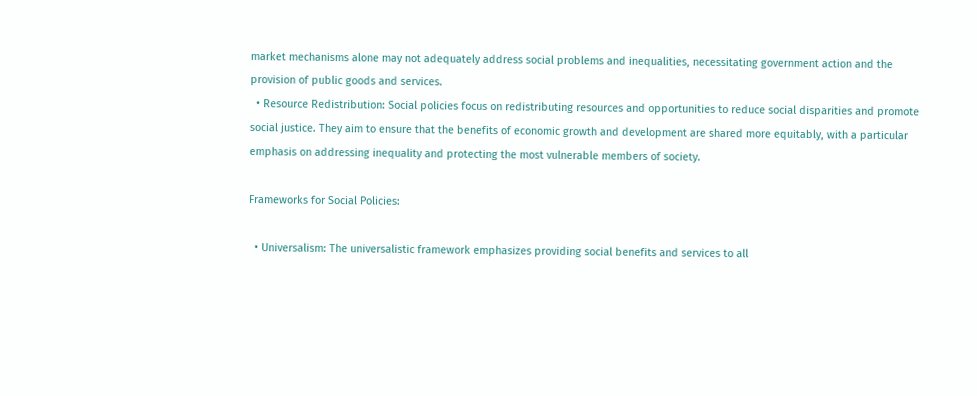market mechanisms alone may not adequately address social problems and inequalities, necessitating government action and the provision of public goods and services.
  • Resource Redistribution: Social policies focus on redistributing resources and opportunities to reduce social disparities and promote social justice. They aim to ensure that the benefits of economic growth and development are shared more equitably, with a particular emphasis on addressing inequality and protecting the most vulnerable members of society.

Frameworks for Social Policies:

  • Universalism: The universalistic framework emphasizes providing social benefits and services to all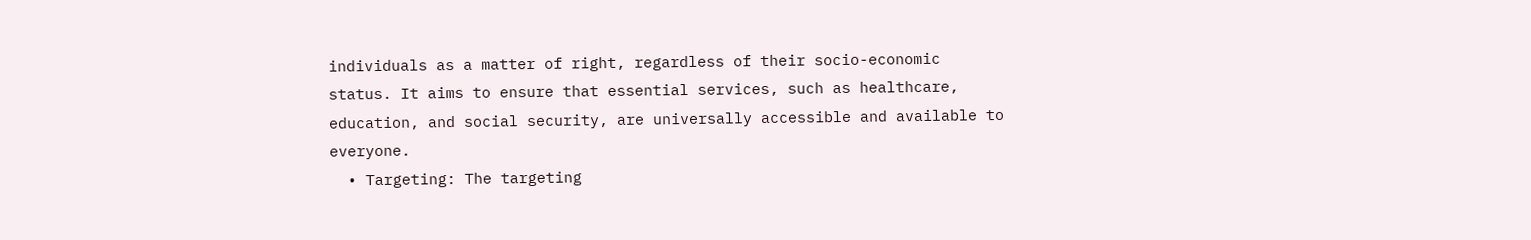individuals as a matter of right, regardless of their socio-economic status. It aims to ensure that essential services, such as healthcare, education, and social security, are universally accessible and available to everyone.
  • Targeting: The targeting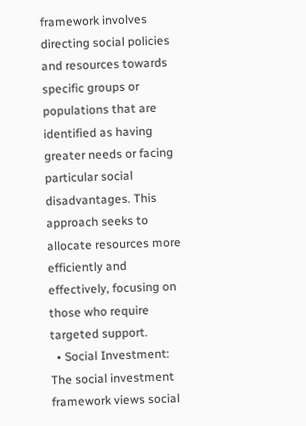framework involves directing social policies and resources towards specific groups or populations that are identified as having greater needs or facing particular social disadvantages. This approach seeks to allocate resources more efficiently and effectively, focusing on those who require targeted support.
  • Social Investment: The social investment framework views social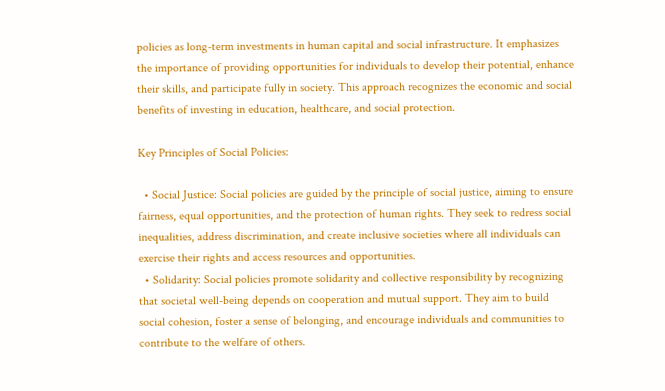policies as long-term investments in human capital and social infrastructure. It emphasizes the importance of providing opportunities for individuals to develop their potential, enhance their skills, and participate fully in society. This approach recognizes the economic and social benefits of investing in education, healthcare, and social protection.

Key Principles of Social Policies:

  • Social Justice: Social policies are guided by the principle of social justice, aiming to ensure fairness, equal opportunities, and the protection of human rights. They seek to redress social inequalities, address discrimination, and create inclusive societies where all individuals can exercise their rights and access resources and opportunities.
  • Solidarity: Social policies promote solidarity and collective responsibility by recognizing that societal well-being depends on cooperation and mutual support. They aim to build social cohesion, foster a sense of belonging, and encourage individuals and communities to contribute to the welfare of others.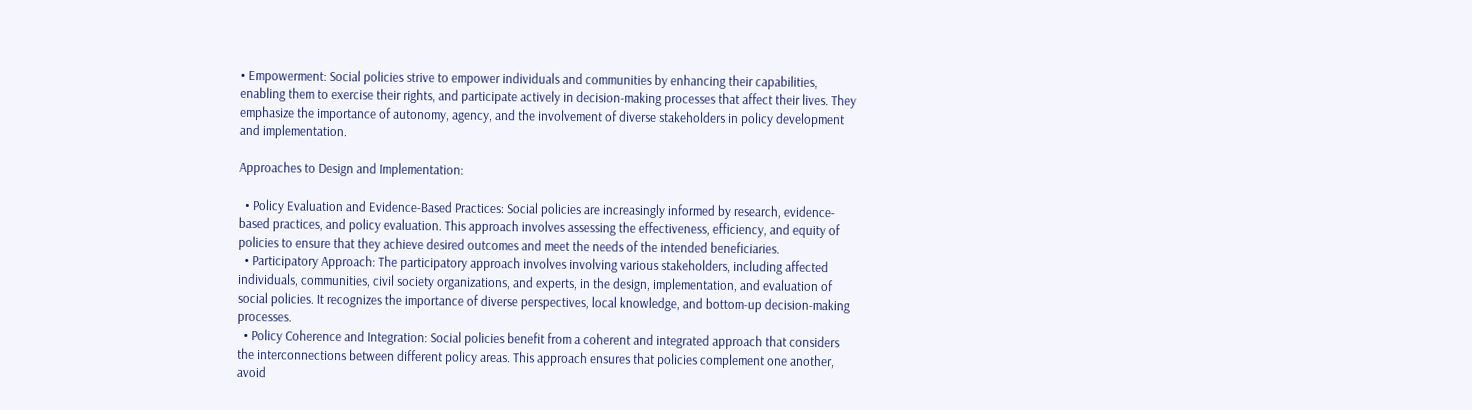• Empowerment: Social policies strive to empower individuals and communities by enhancing their capabilities, enabling them to exercise their rights, and participate actively in decision-making processes that affect their lives. They emphasize the importance of autonomy, agency, and the involvement of diverse stakeholders in policy development and implementation.

Approaches to Design and Implementation:

  • Policy Evaluation and Evidence-Based Practices: Social policies are increasingly informed by research, evidence-based practices, and policy evaluation. This approach involves assessing the effectiveness, efficiency, and equity of policies to ensure that they achieve desired outcomes and meet the needs of the intended beneficiaries.
  • Participatory Approach: The participatory approach involves involving various stakeholders, including affected individuals, communities, civil society organizations, and experts, in the design, implementation, and evaluation of social policies. It recognizes the importance of diverse perspectives, local knowledge, and bottom-up decision-making processes.
  • Policy Coherence and Integration: Social policies benefit from a coherent and integrated approach that considers the interconnections between different policy areas. This approach ensures that policies complement one another, avoid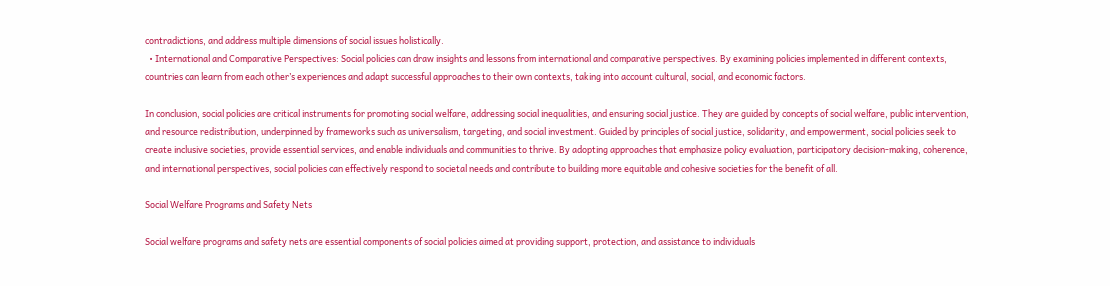contradictions, and address multiple dimensions of social issues holistically.
  • International and Comparative Perspectives: Social policies can draw insights and lessons from international and comparative perspectives. By examining policies implemented in different contexts, countries can learn from each other’s experiences and adapt successful approaches to their own contexts, taking into account cultural, social, and economic factors.

In conclusion, social policies are critical instruments for promoting social welfare, addressing social inequalities, and ensuring social justice. They are guided by concepts of social welfare, public intervention, and resource redistribution, underpinned by frameworks such as universalism, targeting, and social investment. Guided by principles of social justice, solidarity, and empowerment, social policies seek to create inclusive societies, provide essential services, and enable individuals and communities to thrive. By adopting approaches that emphasize policy evaluation, participatory decision-making, coherence, and international perspectives, social policies can effectively respond to societal needs and contribute to building more equitable and cohesive societies for the benefit of all.

Social Welfare Programs and Safety Nets

Social welfare programs and safety nets are essential components of social policies aimed at providing support, protection, and assistance to individuals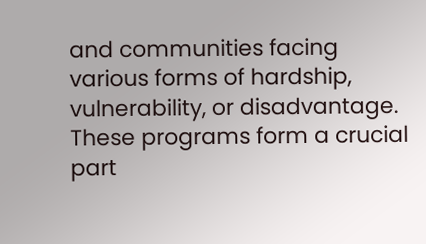and communities facing various forms of hardship, vulnerability, or disadvantage. These programs form a crucial part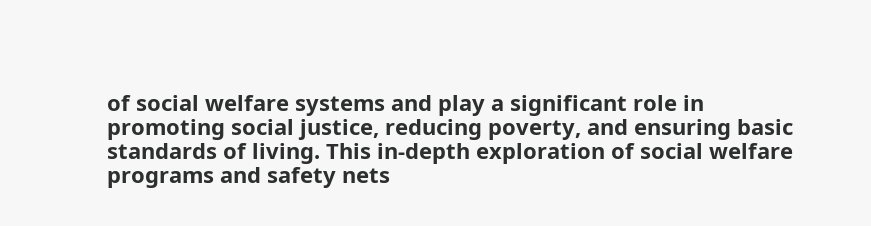of social welfare systems and play a significant role in promoting social justice, reducing poverty, and ensuring basic standards of living. This in-depth exploration of social welfare programs and safety nets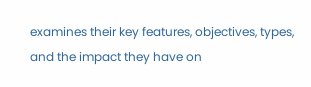examines their key features, objectives, types, and the impact they have on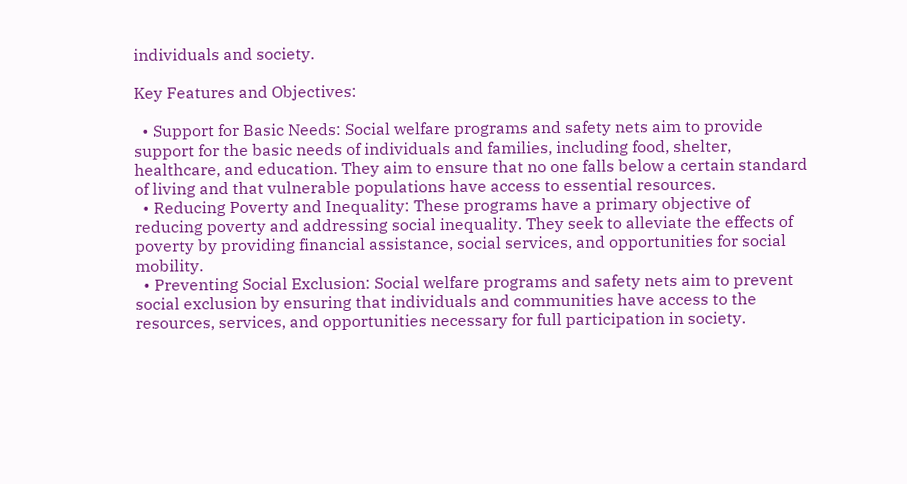individuals and society.

Key Features and Objectives:

  • Support for Basic Needs: Social welfare programs and safety nets aim to provide support for the basic needs of individuals and families, including food, shelter, healthcare, and education. They aim to ensure that no one falls below a certain standard of living and that vulnerable populations have access to essential resources.
  • Reducing Poverty and Inequality: These programs have a primary objective of reducing poverty and addressing social inequality. They seek to alleviate the effects of poverty by providing financial assistance, social services, and opportunities for social mobility.
  • Preventing Social Exclusion: Social welfare programs and safety nets aim to prevent social exclusion by ensuring that individuals and communities have access to the resources, services, and opportunities necessary for full participation in society.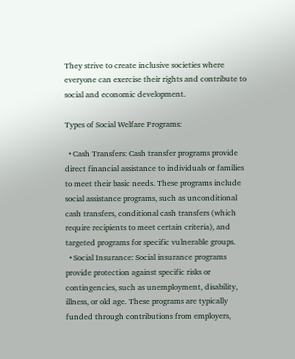They strive to create inclusive societies where everyone can exercise their rights and contribute to social and economic development.

Types of Social Welfare Programs:

  • Cash Transfers: Cash transfer programs provide direct financial assistance to individuals or families to meet their basic needs. These programs include social assistance programs, such as unconditional cash transfers, conditional cash transfers (which require recipients to meet certain criteria), and targeted programs for specific vulnerable groups.
  • Social Insurance: Social insurance programs provide protection against specific risks or contingencies, such as unemployment, disability, illness, or old age. These programs are typically funded through contributions from employers,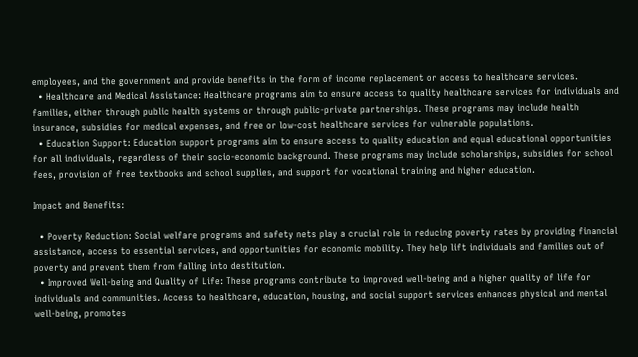employees, and the government and provide benefits in the form of income replacement or access to healthcare services.
  • Healthcare and Medical Assistance: Healthcare programs aim to ensure access to quality healthcare services for individuals and families, either through public health systems or through public-private partnerships. These programs may include health insurance, subsidies for medical expenses, and free or low-cost healthcare services for vulnerable populations.
  • Education Support: Education support programs aim to ensure access to quality education and equal educational opportunities for all individuals, regardless of their socio-economic background. These programs may include scholarships, subsidies for school fees, provision of free textbooks and school supplies, and support for vocational training and higher education.

Impact and Benefits:

  • Poverty Reduction: Social welfare programs and safety nets play a crucial role in reducing poverty rates by providing financial assistance, access to essential services, and opportunities for economic mobility. They help lift individuals and families out of poverty and prevent them from falling into destitution.
  • Improved Well-being and Quality of Life: These programs contribute to improved well-being and a higher quality of life for individuals and communities. Access to healthcare, education, housing, and social support services enhances physical and mental well-being, promotes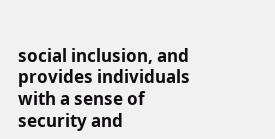social inclusion, and provides individuals with a sense of security and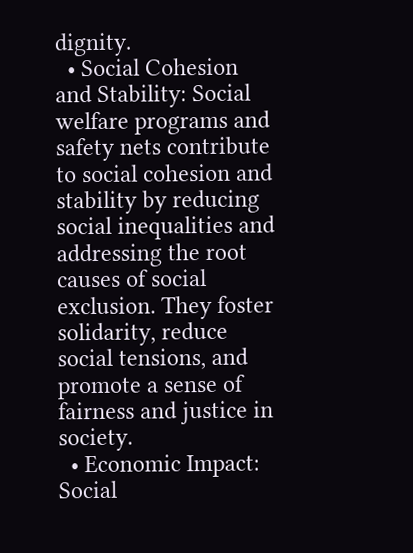dignity.
  • Social Cohesion and Stability: Social welfare programs and safety nets contribute to social cohesion and stability by reducing social inequalities and addressing the root causes of social exclusion. They foster solidarity, reduce social tensions, and promote a sense of fairness and justice in society.
  • Economic Impact: Social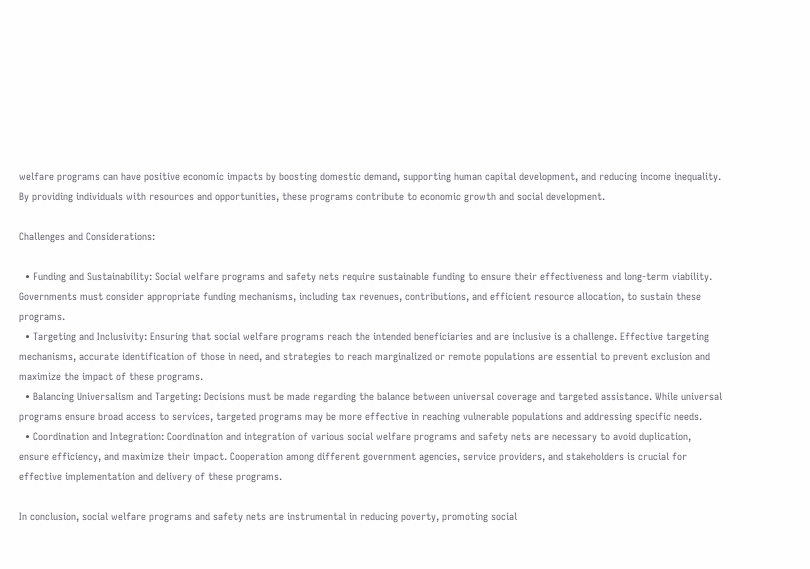welfare programs can have positive economic impacts by boosting domestic demand, supporting human capital development, and reducing income inequality. By providing individuals with resources and opportunities, these programs contribute to economic growth and social development.

Challenges and Considerations:

  • Funding and Sustainability: Social welfare programs and safety nets require sustainable funding to ensure their effectiveness and long-term viability. Governments must consider appropriate funding mechanisms, including tax revenues, contributions, and efficient resource allocation, to sustain these programs.
  • Targeting and Inclusivity: Ensuring that social welfare programs reach the intended beneficiaries and are inclusive is a challenge. Effective targeting mechanisms, accurate identification of those in need, and strategies to reach marginalized or remote populations are essential to prevent exclusion and maximize the impact of these programs.
  • Balancing Universalism and Targeting: Decisions must be made regarding the balance between universal coverage and targeted assistance. While universal programs ensure broad access to services, targeted programs may be more effective in reaching vulnerable populations and addressing specific needs.
  • Coordination and Integration: Coordination and integration of various social welfare programs and safety nets are necessary to avoid duplication, ensure efficiency, and maximize their impact. Cooperation among different government agencies, service providers, and stakeholders is crucial for effective implementation and delivery of these programs.

In conclusion, social welfare programs and safety nets are instrumental in reducing poverty, promoting social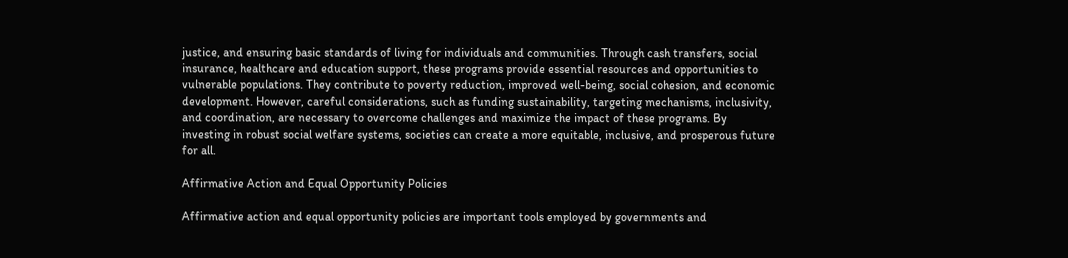justice, and ensuring basic standards of living for individuals and communities. Through cash transfers, social insurance, healthcare and education support, these programs provide essential resources and opportunities to vulnerable populations. They contribute to poverty reduction, improved well-being, social cohesion, and economic development. However, careful considerations, such as funding sustainability, targeting mechanisms, inclusivity, and coordination, are necessary to overcome challenges and maximize the impact of these programs. By investing in robust social welfare systems, societies can create a more equitable, inclusive, and prosperous future for all.

Affirmative Action and Equal Opportunity Policies

Affirmative action and equal opportunity policies are important tools employed by governments and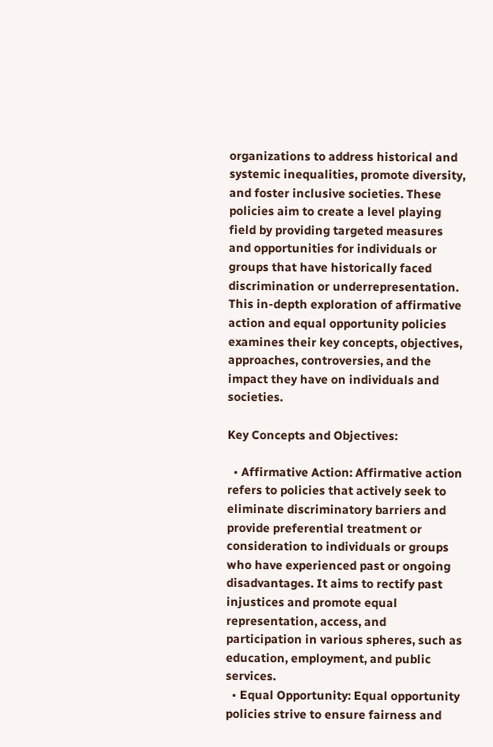organizations to address historical and systemic inequalities, promote diversity, and foster inclusive societies. These policies aim to create a level playing field by providing targeted measures and opportunities for individuals or groups that have historically faced discrimination or underrepresentation. This in-depth exploration of affirmative action and equal opportunity policies examines their key concepts, objectives, approaches, controversies, and the impact they have on individuals and societies.

Key Concepts and Objectives:

  • Affirmative Action: Affirmative action refers to policies that actively seek to eliminate discriminatory barriers and provide preferential treatment or consideration to individuals or groups who have experienced past or ongoing disadvantages. It aims to rectify past injustices and promote equal representation, access, and participation in various spheres, such as education, employment, and public services.
  • Equal Opportunity: Equal opportunity policies strive to ensure fairness and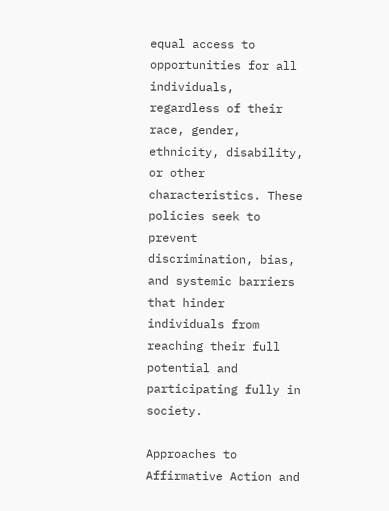equal access to opportunities for all individuals, regardless of their race, gender, ethnicity, disability, or other characteristics. These policies seek to prevent discrimination, bias, and systemic barriers that hinder individuals from reaching their full potential and participating fully in society.

Approaches to Affirmative Action and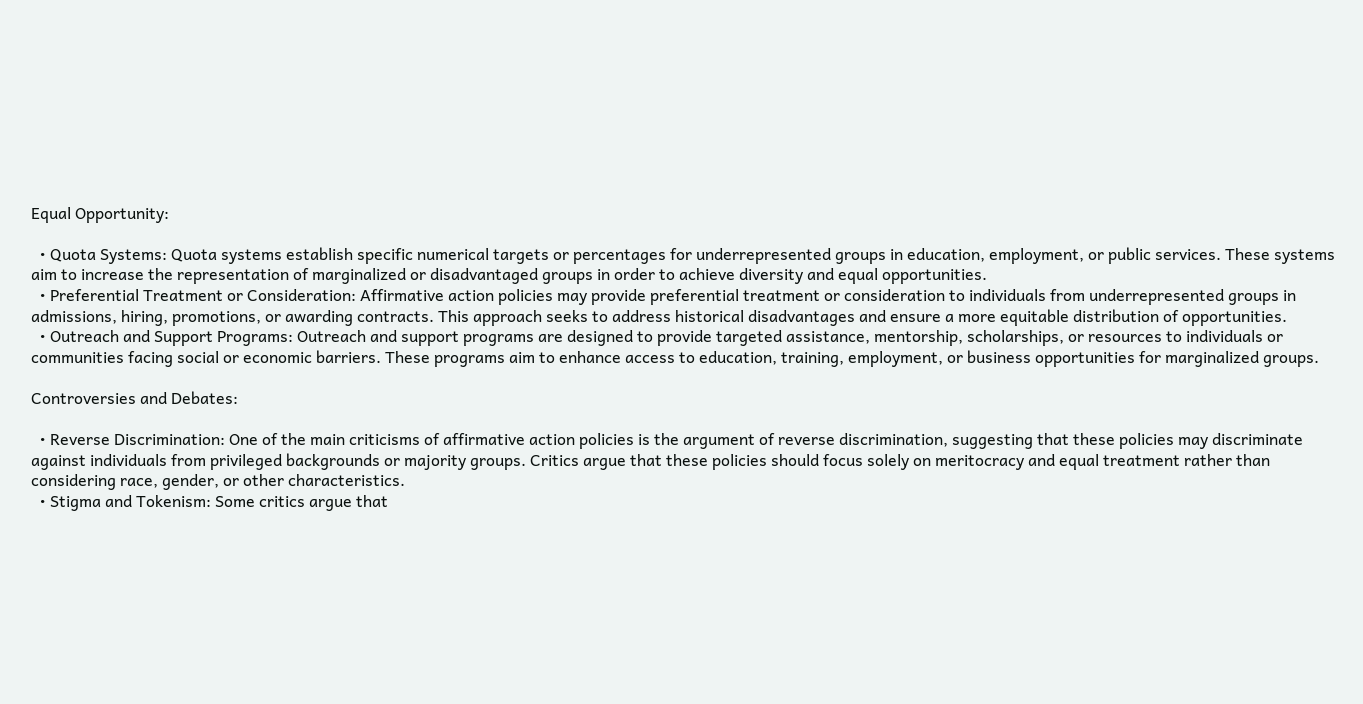Equal Opportunity:

  • Quota Systems: Quota systems establish specific numerical targets or percentages for underrepresented groups in education, employment, or public services. These systems aim to increase the representation of marginalized or disadvantaged groups in order to achieve diversity and equal opportunities.
  • Preferential Treatment or Consideration: Affirmative action policies may provide preferential treatment or consideration to individuals from underrepresented groups in admissions, hiring, promotions, or awarding contracts. This approach seeks to address historical disadvantages and ensure a more equitable distribution of opportunities.
  • Outreach and Support Programs: Outreach and support programs are designed to provide targeted assistance, mentorship, scholarships, or resources to individuals or communities facing social or economic barriers. These programs aim to enhance access to education, training, employment, or business opportunities for marginalized groups.

Controversies and Debates:

  • Reverse Discrimination: One of the main criticisms of affirmative action policies is the argument of reverse discrimination, suggesting that these policies may discriminate against individuals from privileged backgrounds or majority groups. Critics argue that these policies should focus solely on meritocracy and equal treatment rather than considering race, gender, or other characteristics.
  • Stigma and Tokenism: Some critics argue that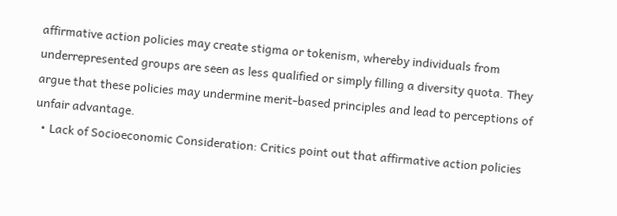affirmative action policies may create stigma or tokenism, whereby individuals from underrepresented groups are seen as less qualified or simply filling a diversity quota. They argue that these policies may undermine merit-based principles and lead to perceptions of unfair advantage.
  • Lack of Socioeconomic Consideration: Critics point out that affirmative action policies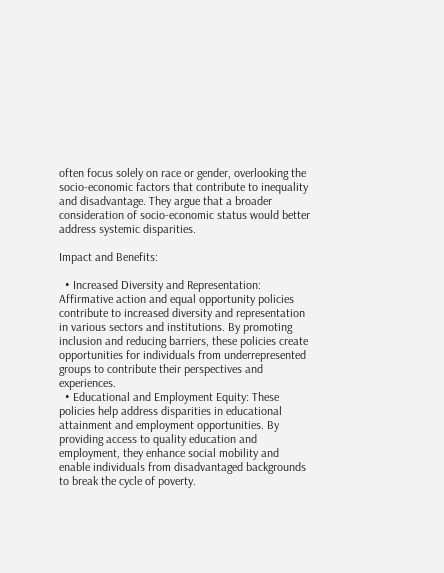often focus solely on race or gender, overlooking the socio-economic factors that contribute to inequality and disadvantage. They argue that a broader consideration of socio-economic status would better address systemic disparities.

Impact and Benefits:

  • Increased Diversity and Representation: Affirmative action and equal opportunity policies contribute to increased diversity and representation in various sectors and institutions. By promoting inclusion and reducing barriers, these policies create opportunities for individuals from underrepresented groups to contribute their perspectives and experiences.
  • Educational and Employment Equity: These policies help address disparities in educational attainment and employment opportunities. By providing access to quality education and employment, they enhance social mobility and enable individuals from disadvantaged backgrounds to break the cycle of poverty.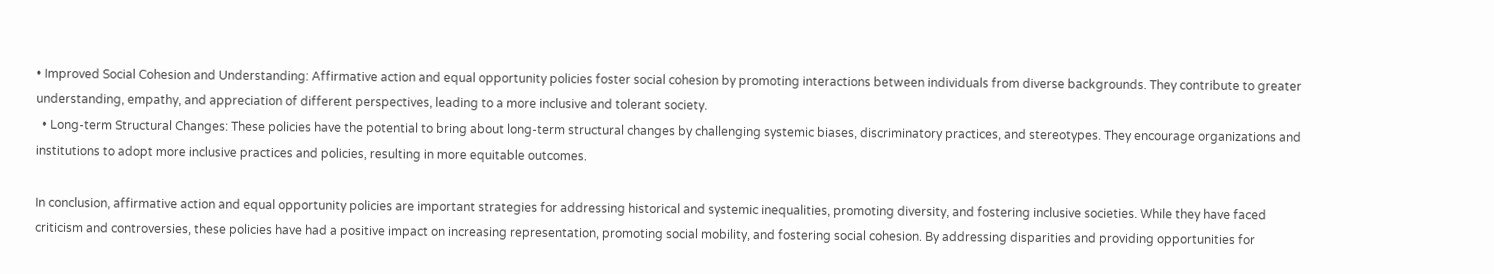• Improved Social Cohesion and Understanding: Affirmative action and equal opportunity policies foster social cohesion by promoting interactions between individuals from diverse backgrounds. They contribute to greater understanding, empathy, and appreciation of different perspectives, leading to a more inclusive and tolerant society.
  • Long-term Structural Changes: These policies have the potential to bring about long-term structural changes by challenging systemic biases, discriminatory practices, and stereotypes. They encourage organizations and institutions to adopt more inclusive practices and policies, resulting in more equitable outcomes.

In conclusion, affirmative action and equal opportunity policies are important strategies for addressing historical and systemic inequalities, promoting diversity, and fostering inclusive societies. While they have faced criticism and controversies, these policies have had a positive impact on increasing representation, promoting social mobility, and fostering social cohesion. By addressing disparities and providing opportunities for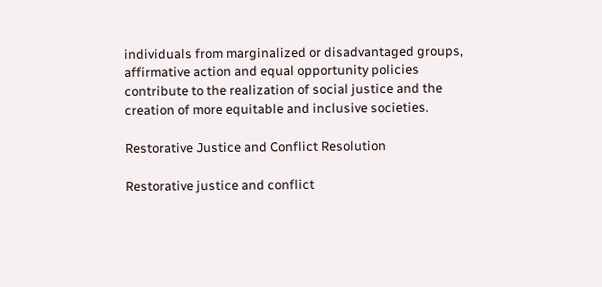individuals from marginalized or disadvantaged groups, affirmative action and equal opportunity policies contribute to the realization of social justice and the creation of more equitable and inclusive societies.

Restorative Justice and Conflict Resolution

Restorative justice and conflict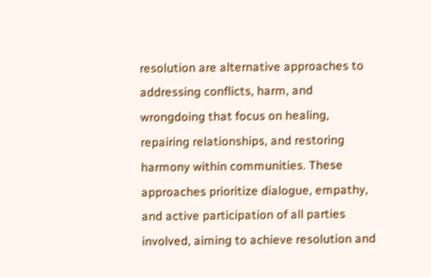resolution are alternative approaches to addressing conflicts, harm, and wrongdoing that focus on healing, repairing relationships, and restoring harmony within communities. These approaches prioritize dialogue, empathy, and active participation of all parties involved, aiming to achieve resolution and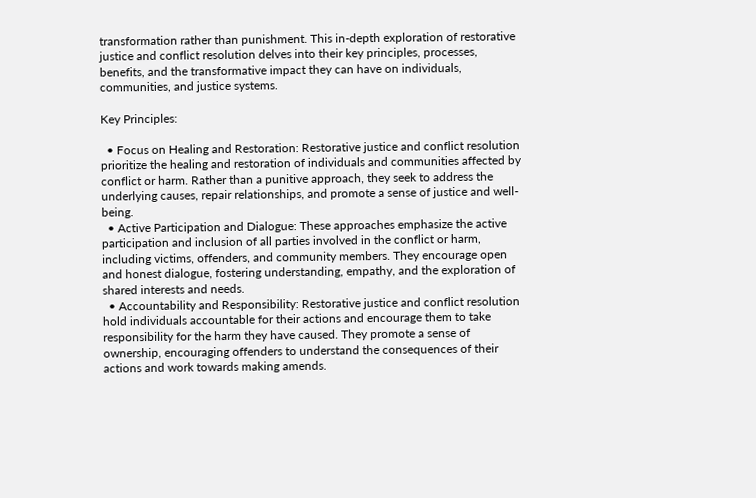transformation rather than punishment. This in-depth exploration of restorative justice and conflict resolution delves into their key principles, processes, benefits, and the transformative impact they can have on individuals, communities, and justice systems.

Key Principles:

  • Focus on Healing and Restoration: Restorative justice and conflict resolution prioritize the healing and restoration of individuals and communities affected by conflict or harm. Rather than a punitive approach, they seek to address the underlying causes, repair relationships, and promote a sense of justice and well-being.
  • Active Participation and Dialogue: These approaches emphasize the active participation and inclusion of all parties involved in the conflict or harm, including victims, offenders, and community members. They encourage open and honest dialogue, fostering understanding, empathy, and the exploration of shared interests and needs.
  • Accountability and Responsibility: Restorative justice and conflict resolution hold individuals accountable for their actions and encourage them to take responsibility for the harm they have caused. They promote a sense of ownership, encouraging offenders to understand the consequences of their actions and work towards making amends.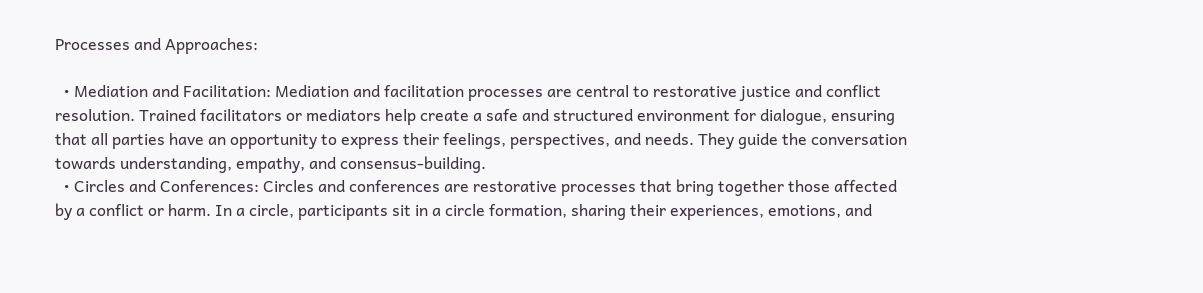Processes and Approaches:

  • Mediation and Facilitation: Mediation and facilitation processes are central to restorative justice and conflict resolution. Trained facilitators or mediators help create a safe and structured environment for dialogue, ensuring that all parties have an opportunity to express their feelings, perspectives, and needs. They guide the conversation towards understanding, empathy, and consensus-building.
  • Circles and Conferences: Circles and conferences are restorative processes that bring together those affected by a conflict or harm. In a circle, participants sit in a circle formation, sharing their experiences, emotions, and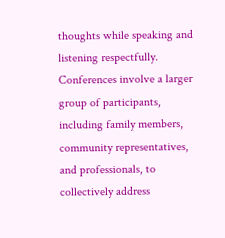thoughts while speaking and listening respectfully. Conferences involve a larger group of participants, including family members, community representatives, and professionals, to collectively address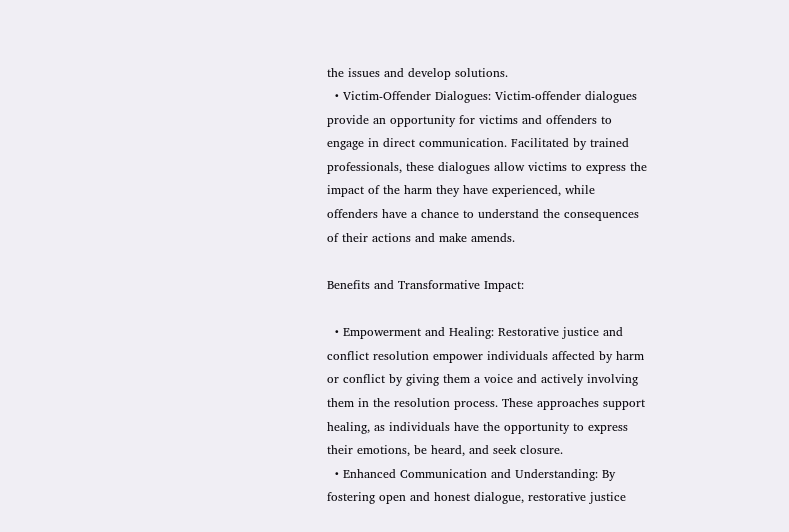the issues and develop solutions.
  • Victim-Offender Dialogues: Victim-offender dialogues provide an opportunity for victims and offenders to engage in direct communication. Facilitated by trained professionals, these dialogues allow victims to express the impact of the harm they have experienced, while offenders have a chance to understand the consequences of their actions and make amends.

Benefits and Transformative Impact:

  • Empowerment and Healing: Restorative justice and conflict resolution empower individuals affected by harm or conflict by giving them a voice and actively involving them in the resolution process. These approaches support healing, as individuals have the opportunity to express their emotions, be heard, and seek closure.
  • Enhanced Communication and Understanding: By fostering open and honest dialogue, restorative justice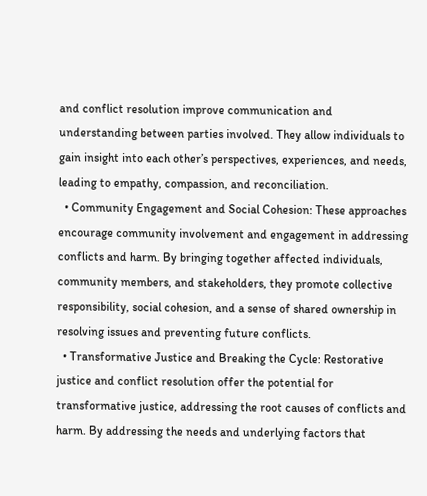and conflict resolution improve communication and understanding between parties involved. They allow individuals to gain insight into each other’s perspectives, experiences, and needs, leading to empathy, compassion, and reconciliation.
  • Community Engagement and Social Cohesion: These approaches encourage community involvement and engagement in addressing conflicts and harm. By bringing together affected individuals, community members, and stakeholders, they promote collective responsibility, social cohesion, and a sense of shared ownership in resolving issues and preventing future conflicts.
  • Transformative Justice and Breaking the Cycle: Restorative justice and conflict resolution offer the potential for transformative justice, addressing the root causes of conflicts and harm. By addressing the needs and underlying factors that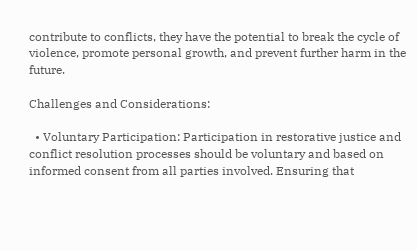contribute to conflicts, they have the potential to break the cycle of violence, promote personal growth, and prevent further harm in the future.

Challenges and Considerations:

  • Voluntary Participation: Participation in restorative justice and conflict resolution processes should be voluntary and based on informed consent from all parties involved. Ensuring that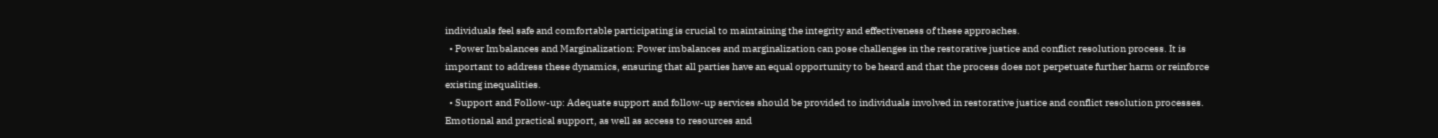individuals feel safe and comfortable participating is crucial to maintaining the integrity and effectiveness of these approaches.
  • Power Imbalances and Marginalization: Power imbalances and marginalization can pose challenges in the restorative justice and conflict resolution process. It is important to address these dynamics, ensuring that all parties have an equal opportunity to be heard and that the process does not perpetuate further harm or reinforce existing inequalities.
  • Support and Follow-up: Adequate support and follow-up services should be provided to individuals involved in restorative justice and conflict resolution processes. Emotional and practical support, as well as access to resources and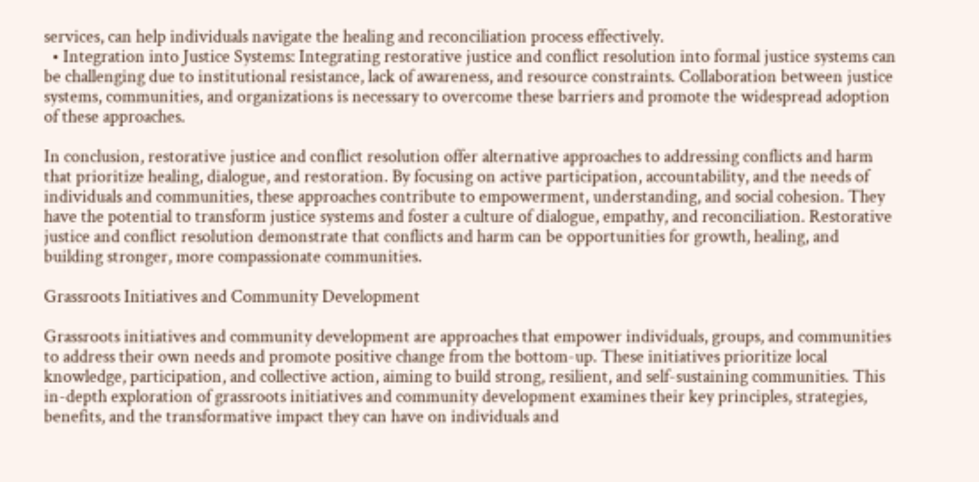services, can help individuals navigate the healing and reconciliation process effectively.
  • Integration into Justice Systems: Integrating restorative justice and conflict resolution into formal justice systems can be challenging due to institutional resistance, lack of awareness, and resource constraints. Collaboration between justice systems, communities, and organizations is necessary to overcome these barriers and promote the widespread adoption of these approaches.

In conclusion, restorative justice and conflict resolution offer alternative approaches to addressing conflicts and harm that prioritize healing, dialogue, and restoration. By focusing on active participation, accountability, and the needs of individuals and communities, these approaches contribute to empowerment, understanding, and social cohesion. They have the potential to transform justice systems and foster a culture of dialogue, empathy, and reconciliation. Restorative justice and conflict resolution demonstrate that conflicts and harm can be opportunities for growth, healing, and building stronger, more compassionate communities.

Grassroots Initiatives and Community Development

Grassroots initiatives and community development are approaches that empower individuals, groups, and communities to address their own needs and promote positive change from the bottom-up. These initiatives prioritize local knowledge, participation, and collective action, aiming to build strong, resilient, and self-sustaining communities. This in-depth exploration of grassroots initiatives and community development examines their key principles, strategies, benefits, and the transformative impact they can have on individuals and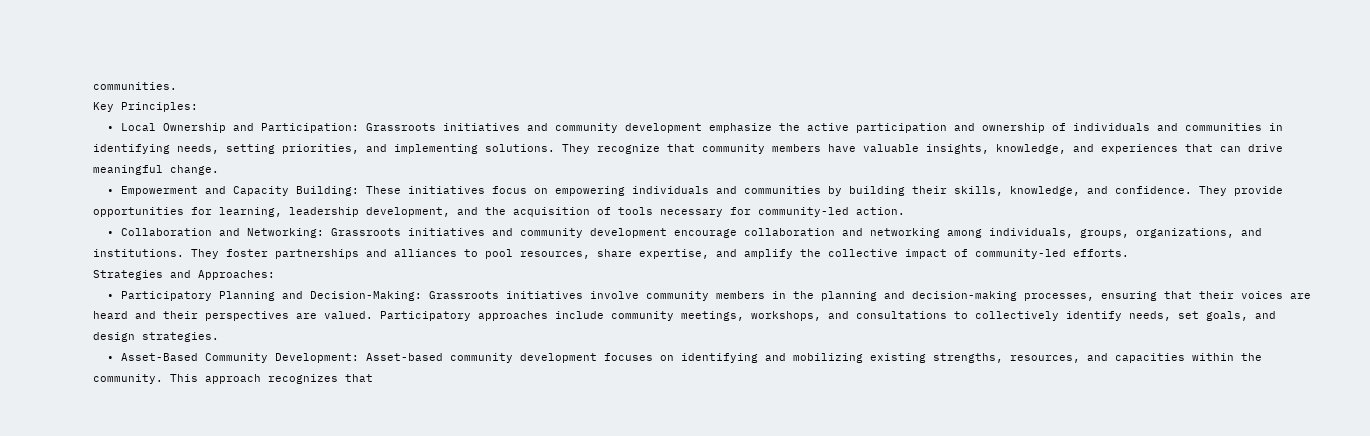communities.
Key Principles:
  • Local Ownership and Participation: Grassroots initiatives and community development emphasize the active participation and ownership of individuals and communities in identifying needs, setting priorities, and implementing solutions. They recognize that community members have valuable insights, knowledge, and experiences that can drive meaningful change.
  • Empowerment and Capacity Building: These initiatives focus on empowering individuals and communities by building their skills, knowledge, and confidence. They provide opportunities for learning, leadership development, and the acquisition of tools necessary for community-led action.
  • Collaboration and Networking: Grassroots initiatives and community development encourage collaboration and networking among individuals, groups, organizations, and institutions. They foster partnerships and alliances to pool resources, share expertise, and amplify the collective impact of community-led efforts.
Strategies and Approaches:
  • Participatory Planning and Decision-Making: Grassroots initiatives involve community members in the planning and decision-making processes, ensuring that their voices are heard and their perspectives are valued. Participatory approaches include community meetings, workshops, and consultations to collectively identify needs, set goals, and design strategies.
  • Asset-Based Community Development: Asset-based community development focuses on identifying and mobilizing existing strengths, resources, and capacities within the community. This approach recognizes that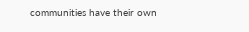communities have their own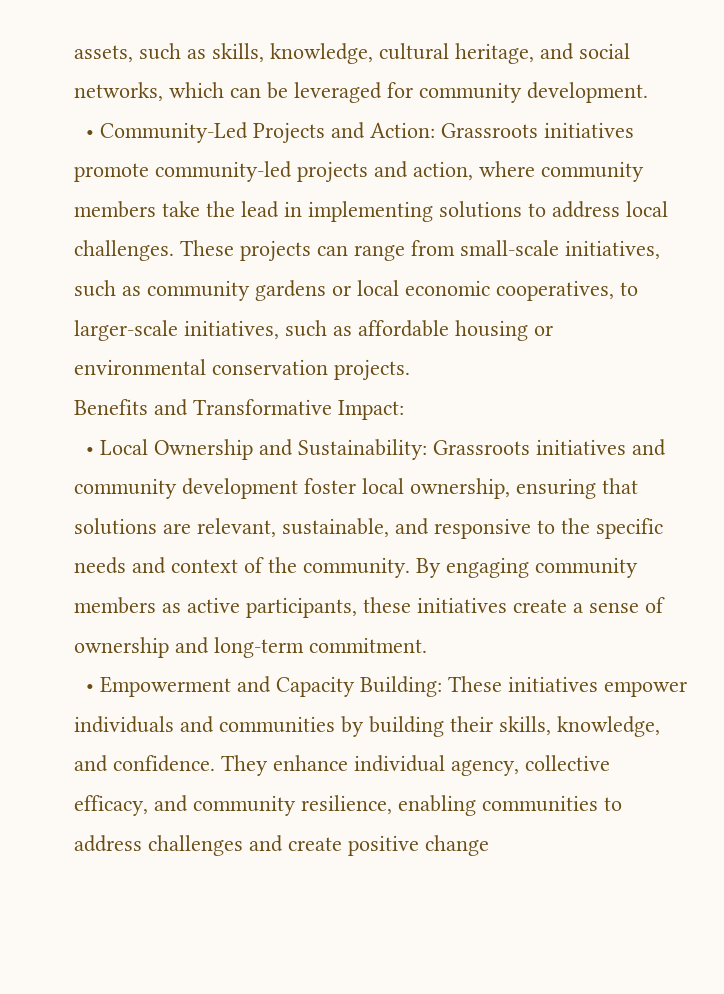assets, such as skills, knowledge, cultural heritage, and social networks, which can be leveraged for community development.
  • Community-Led Projects and Action: Grassroots initiatives promote community-led projects and action, where community members take the lead in implementing solutions to address local challenges. These projects can range from small-scale initiatives, such as community gardens or local economic cooperatives, to larger-scale initiatives, such as affordable housing or environmental conservation projects.
Benefits and Transformative Impact:
  • Local Ownership and Sustainability: Grassroots initiatives and community development foster local ownership, ensuring that solutions are relevant, sustainable, and responsive to the specific needs and context of the community. By engaging community members as active participants, these initiatives create a sense of ownership and long-term commitment.
  • Empowerment and Capacity Building: These initiatives empower individuals and communities by building their skills, knowledge, and confidence. They enhance individual agency, collective efficacy, and community resilience, enabling communities to address challenges and create positive change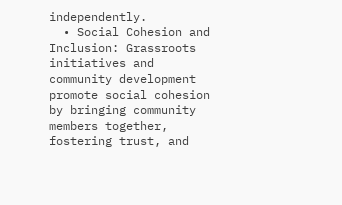independently.
  • Social Cohesion and Inclusion: Grassroots initiatives and community development promote social cohesion by bringing community members together, fostering trust, and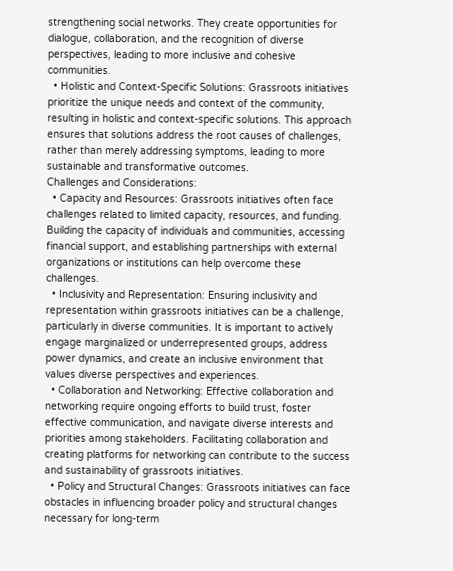strengthening social networks. They create opportunities for dialogue, collaboration, and the recognition of diverse perspectives, leading to more inclusive and cohesive communities.
  • Holistic and Context-Specific Solutions: Grassroots initiatives prioritize the unique needs and context of the community, resulting in holistic and context-specific solutions. This approach ensures that solutions address the root causes of challenges, rather than merely addressing symptoms, leading to more sustainable and transformative outcomes.
Challenges and Considerations:
  • Capacity and Resources: Grassroots initiatives often face challenges related to limited capacity, resources, and funding. Building the capacity of individuals and communities, accessing financial support, and establishing partnerships with external organizations or institutions can help overcome these challenges.
  • Inclusivity and Representation: Ensuring inclusivity and representation within grassroots initiatives can be a challenge, particularly in diverse communities. It is important to actively engage marginalized or underrepresented groups, address power dynamics, and create an inclusive environment that values diverse perspectives and experiences.
  • Collaboration and Networking: Effective collaboration and networking require ongoing efforts to build trust, foster effective communication, and navigate diverse interests and priorities among stakeholders. Facilitating collaboration and creating platforms for networking can contribute to the success and sustainability of grassroots initiatives.
  • Policy and Structural Changes: Grassroots initiatives can face obstacles in influencing broader policy and structural changes necessary for long-term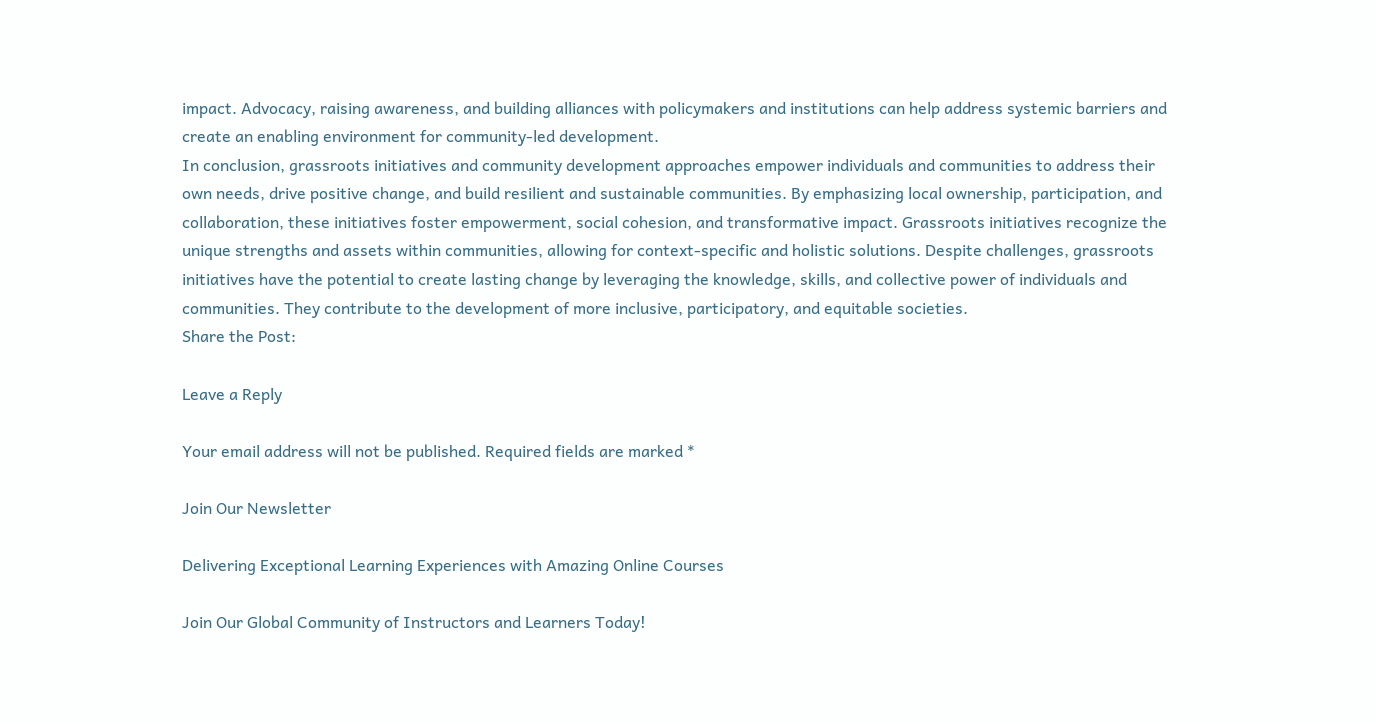impact. Advocacy, raising awareness, and building alliances with policymakers and institutions can help address systemic barriers and create an enabling environment for community-led development.
In conclusion, grassroots initiatives and community development approaches empower individuals and communities to address their own needs, drive positive change, and build resilient and sustainable communities. By emphasizing local ownership, participation, and collaboration, these initiatives foster empowerment, social cohesion, and transformative impact. Grassroots initiatives recognize the unique strengths and assets within communities, allowing for context-specific and holistic solutions. Despite challenges, grassroots initiatives have the potential to create lasting change by leveraging the knowledge, skills, and collective power of individuals and communities. They contribute to the development of more inclusive, participatory, and equitable societies.
Share the Post:

Leave a Reply

Your email address will not be published. Required fields are marked *

Join Our Newsletter

Delivering Exceptional Learning Experiences with Amazing Online Courses

Join Our Global Community of Instructors and Learners Today!